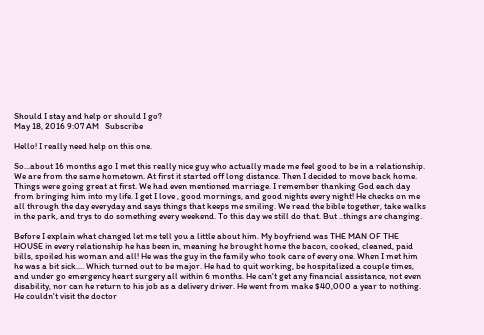Should I stay and help or should I go?
May 18, 2016 9:07 AM   Subscribe

Hello! I really need help on this one.

So...about 16 months ago I met this really nice guy who actually made me feel good to be in a relationship. We are from the same hometown. At first it started off long distance. Then I decided to move back home. Things were going great at first. We had even mentioned marriage. I remember thanking God each day from bringing him into my life. I get I love , good mornings, and good nights every night! He checks on me all through the day everyday and says things that keeps me smiling. We read the bible together, take walks in the park, and trys to do something every weekend. To this day we still do that. But ..things are changing.

Before I explain what changed let me tell you a little about him. My boyfriend was THE MAN OF THE HOUSE in every relationship he has been in, meaning he brought home the bacon, cooked, cleaned, paid bills, spoiled his woman and all! He was the guy in the family who took care of every one. When I met him he was a bit sick.... Which turned out to be major. He had to quit working, be hospitalized a couple times, and under go emergency heart surgery all within 6 months. He can't get any financial assistance, not even disability, nor can he return to his job as a delivery driver. He went from make $40,000 a year to nothing. He couldn't visit the doctor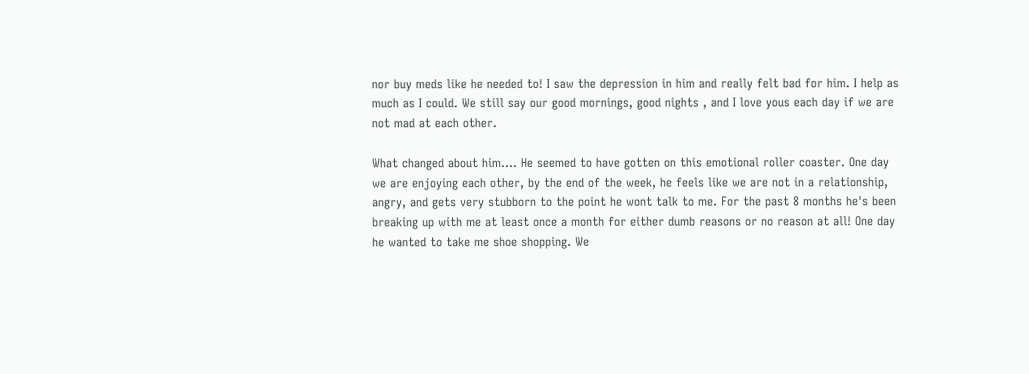nor buy meds like he needed to! I saw the depression in him and really felt bad for him. I help as much as I could. We still say our good mornings, good nights , and I love yous each day if we are not mad at each other.

What changed about him.... He seemed to have gotten on this emotional roller coaster. One day we are enjoying each other, by the end of the week, he feels like we are not in a relationship, angry, and gets very stubborn to the point he wont talk to me. For the past 8 months he's been breaking up with me at least once a month for either dumb reasons or no reason at all! One day he wanted to take me shoe shopping. We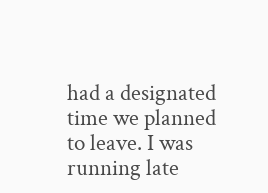had a designated time we planned to leave. I was running late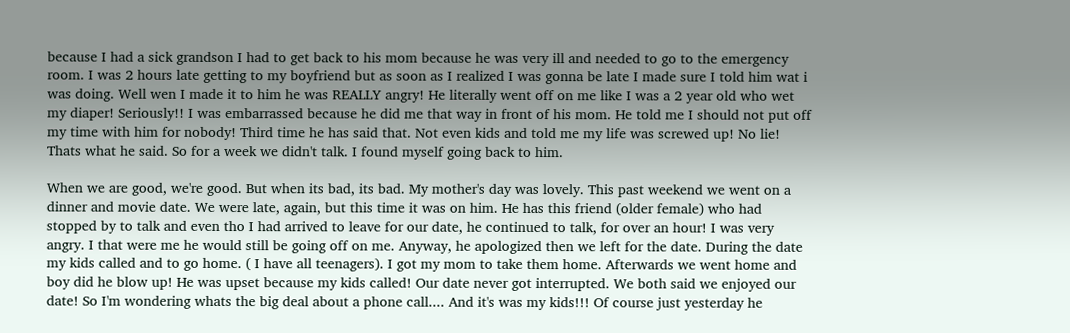because I had a sick grandson I had to get back to his mom because he was very ill and needed to go to the emergency room. I was 2 hours late getting to my boyfriend but as soon as I realized I was gonna be late I made sure I told him wat i was doing. Well wen I made it to him he was REALLY angry! He literally went off on me like I was a 2 year old who wet my diaper! Seriously!! I was embarrassed because he did me that way in front of his mom. He told me I should not put off my time with him for nobody! Third time he has said that. Not even kids and told me my life was screwed up! No lie! Thats what he said. So for a week we didn't talk. I found myself going back to him.

When we are good, we're good. But when its bad, its bad. My mother's day was lovely. This past weekend we went on a dinner and movie date. We were late, again, but this time it was on him. He has this friend (older female) who had stopped by to talk and even tho I had arrived to leave for our date, he continued to talk, for over an hour! I was very angry. I that were me he would still be going off on me. Anyway, he apologized then we left for the date. During the date my kids called and to go home. ( I have all teenagers). I got my mom to take them home. Afterwards we went home and boy did he blow up! He was upset because my kids called! Our date never got interrupted. We both said we enjoyed our date! So I'm wondering whats the big deal about a phone call.... And it's was my kids!!! Of course just yesterday he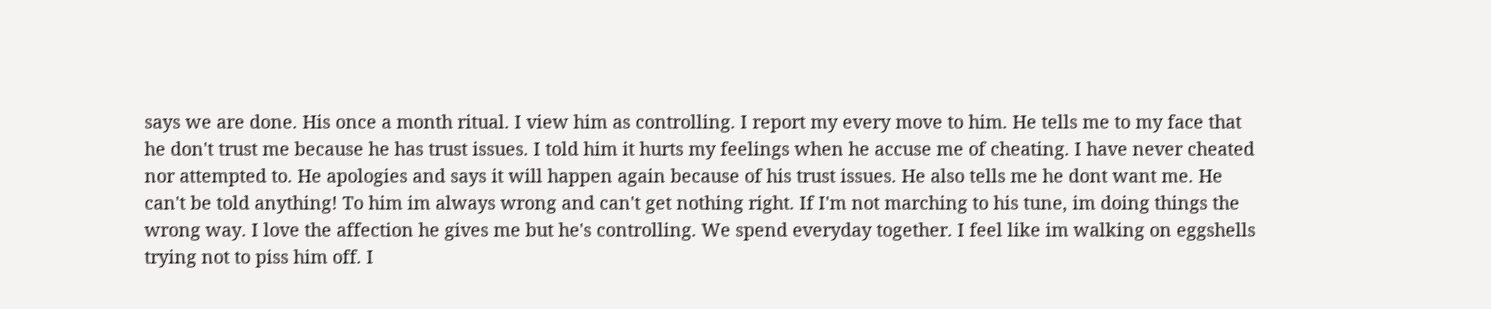says we are done. His once a month ritual. I view him as controlling. I report my every move to him. He tells me to my face that he don't trust me because he has trust issues. I told him it hurts my feelings when he accuse me of cheating. I have never cheated nor attempted to. He apologies and says it will happen again because of his trust issues. He also tells me he dont want me. He can't be told anything! To him im always wrong and can't get nothing right. If I'm not marching to his tune, im doing things the wrong way. I love the affection he gives me but he's controlling. We spend everyday together. I feel like im walking on eggshells trying not to piss him off. I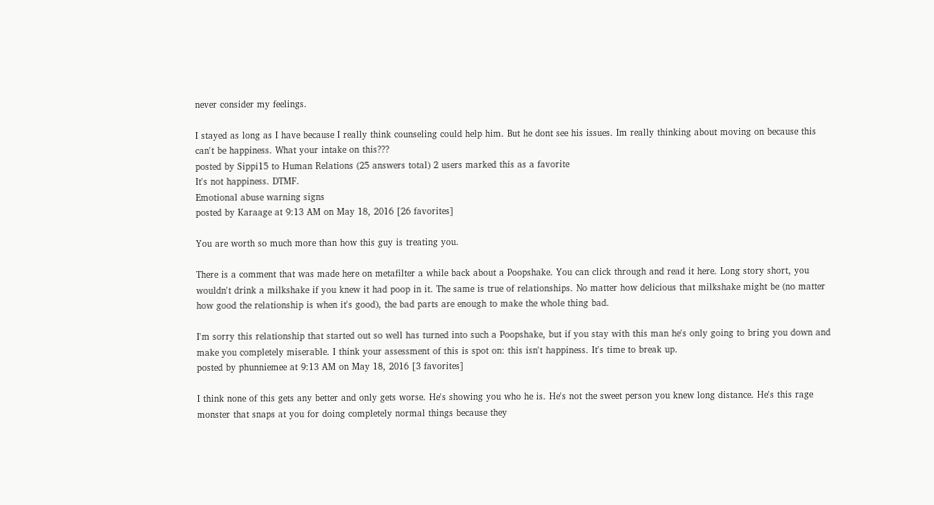never consider my feelings.

I stayed as long as I have because I really think counseling could help him. But he dont see his issues. Im really thinking about moving on because this can't be happiness. What your intake on this???
posted by Sippi15 to Human Relations (25 answers total) 2 users marked this as a favorite
It's not happiness. DTMF.
Emotional abuse warning signs
posted by Karaage at 9:13 AM on May 18, 2016 [26 favorites]

You are worth so much more than how this guy is treating you.

There is a comment that was made here on metafilter a while back about a Poopshake. You can click through and read it here. Long story short, you wouldn't drink a milkshake if you knew it had poop in it. The same is true of relationships. No matter how delicious that milkshake might be (no matter how good the relationship is when it's good), the bad parts are enough to make the whole thing bad.

I'm sorry this relationship that started out so well has turned into such a Poopshake, but if you stay with this man he's only going to bring you down and make you completely miserable. I think your assessment of this is spot on: this isn't happiness. It's time to break up.
posted by phunniemee at 9:13 AM on May 18, 2016 [3 favorites]

I think none of this gets any better and only gets worse. He's showing you who he is. He's not the sweet person you knew long distance. He's this rage monster that snaps at you for doing completely normal things because they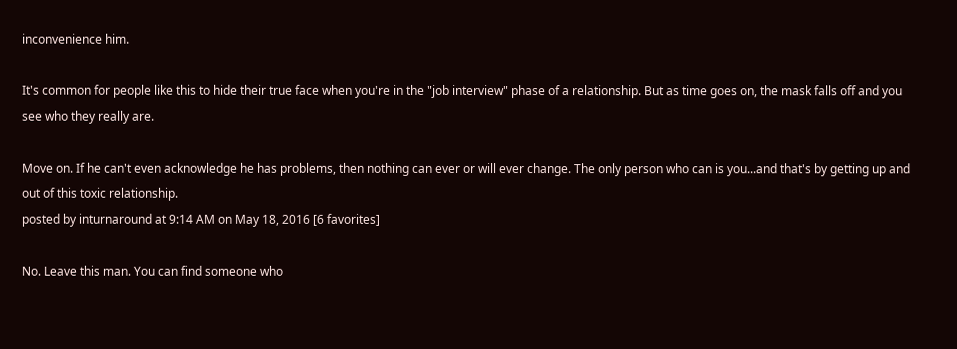inconvenience him.

It's common for people like this to hide their true face when you're in the "job interview" phase of a relationship. But as time goes on, the mask falls off and you see who they really are.

Move on. If he can't even acknowledge he has problems, then nothing can ever or will ever change. The only person who can is you...and that's by getting up and out of this toxic relationship.
posted by inturnaround at 9:14 AM on May 18, 2016 [6 favorites]

No. Leave this man. You can find someone who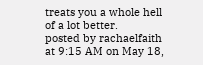treats you a whole hell of a lot better.
posted by rachaelfaith at 9:15 AM on May 18,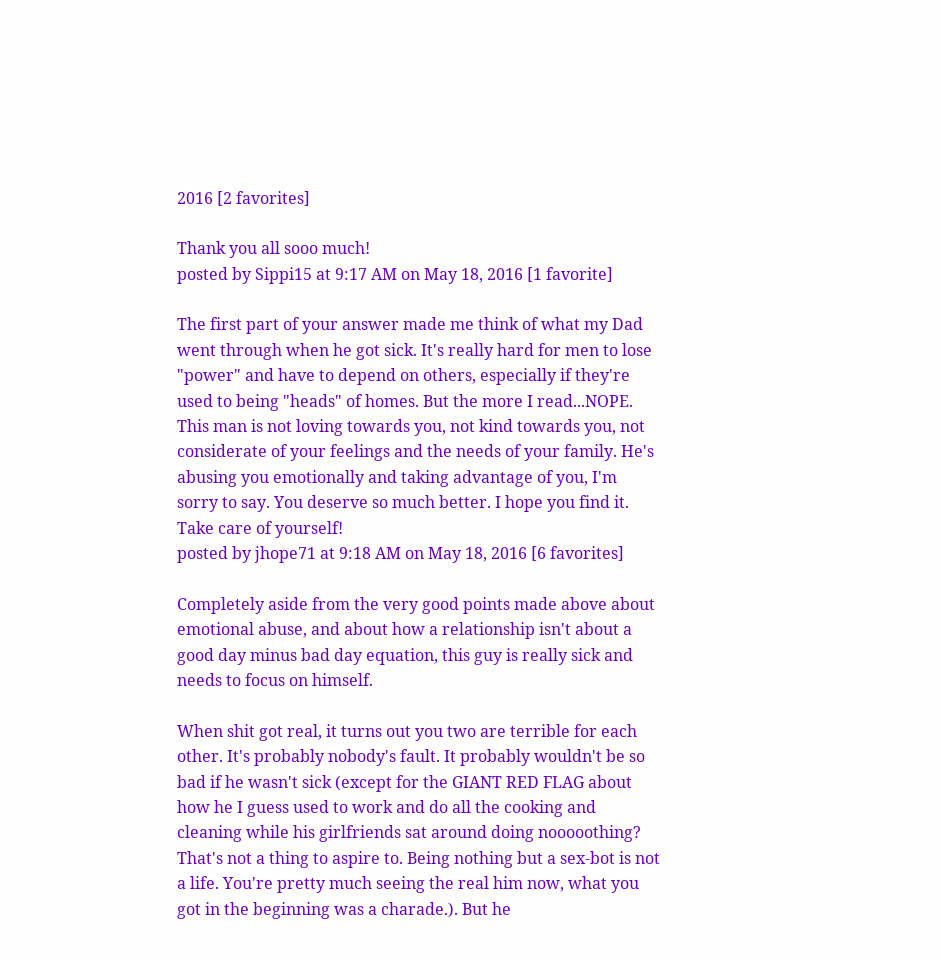2016 [2 favorites]

Thank you all sooo much!
posted by Sippi15 at 9:17 AM on May 18, 2016 [1 favorite]

The first part of your answer made me think of what my Dad went through when he got sick. It's really hard for men to lose "power" and have to depend on others, especially if they're used to being "heads" of homes. But the more I read...NOPE. This man is not loving towards you, not kind towards you, not considerate of your feelings and the needs of your family. He's abusing you emotionally and taking advantage of you, I'm sorry to say. You deserve so much better. I hope you find it. Take care of yourself!
posted by jhope71 at 9:18 AM on May 18, 2016 [6 favorites]

Completely aside from the very good points made above about emotional abuse, and about how a relationship isn't about a good day minus bad day equation, this guy is really sick and needs to focus on himself.

When shit got real, it turns out you two are terrible for each other. It's probably nobody's fault. It probably wouldn't be so bad if he wasn't sick (except for the GIANT RED FLAG about how he I guess used to work and do all the cooking and cleaning while his girlfriends sat around doing nooooothing? That's not a thing to aspire to. Being nothing but a sex-bot is not a life. You're pretty much seeing the real him now, what you got in the beginning was a charade.). But he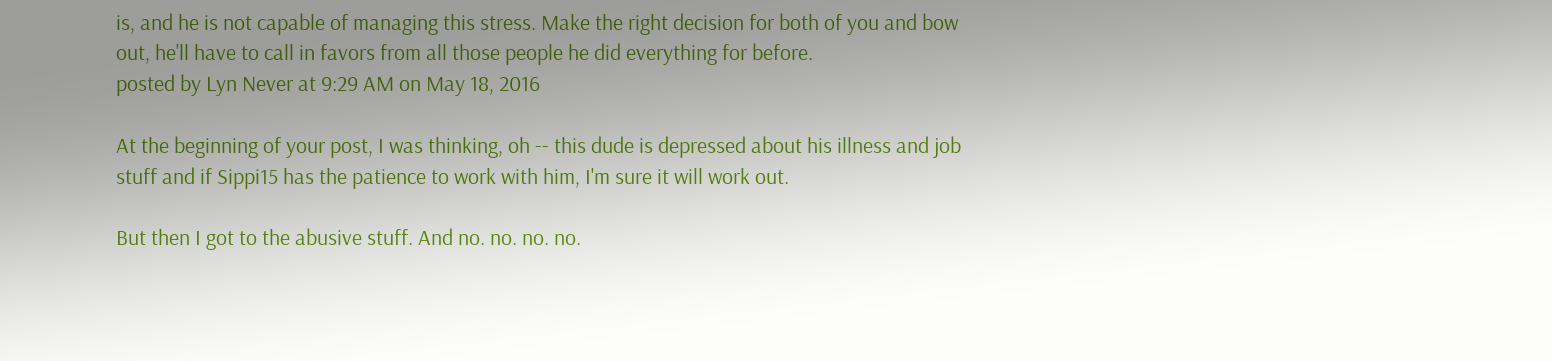is, and he is not capable of managing this stress. Make the right decision for both of you and bow out, he'll have to call in favors from all those people he did everything for before.
posted by Lyn Never at 9:29 AM on May 18, 2016

At the beginning of your post, I was thinking, oh -- this dude is depressed about his illness and job stuff and if Sippi15 has the patience to work with him, I'm sure it will work out.

But then I got to the abusive stuff. And no. no. no. no.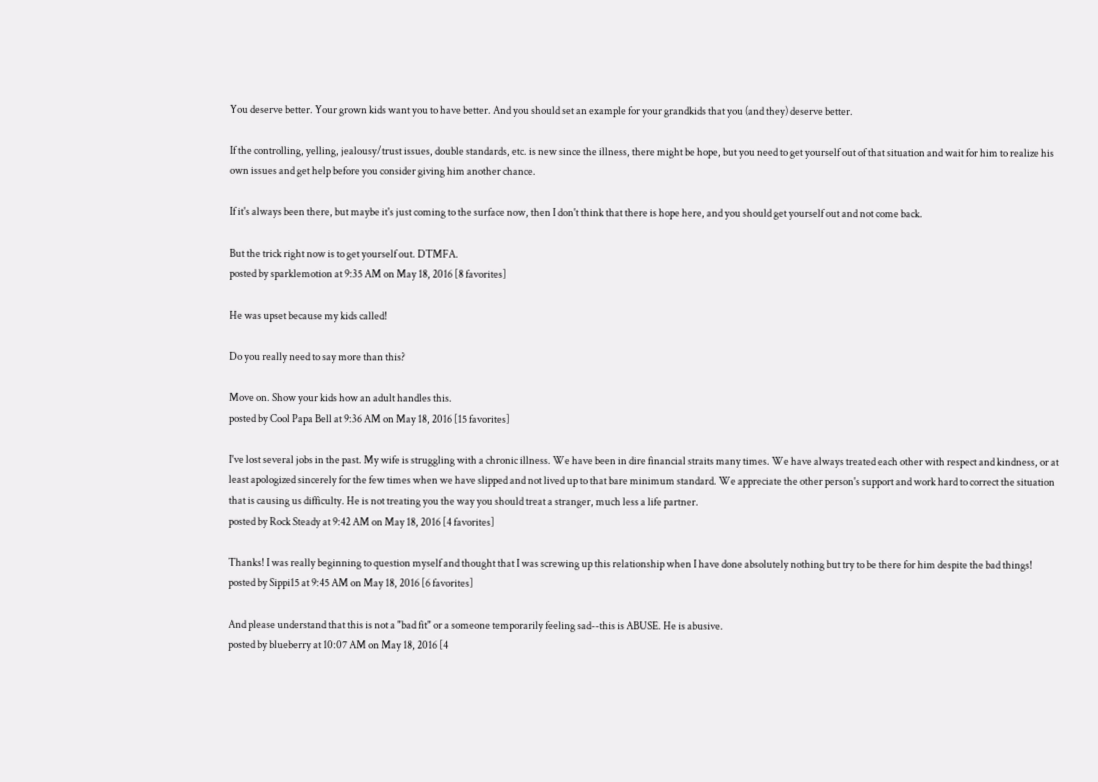You deserve better. Your grown kids want you to have better. And you should set an example for your grandkids that you (and they) deserve better.

If the controlling, yelling, jealousy/trust issues, double standards, etc. is new since the illness, there might be hope, but you need to get yourself out of that situation and wait for him to realize his own issues and get help before you consider giving him another chance.

If it's always been there, but maybe it's just coming to the surface now, then I don't think that there is hope here, and you should get yourself out and not come back.

But the trick right now is to get yourself out. DTMFA.
posted by sparklemotion at 9:35 AM on May 18, 2016 [8 favorites]

He was upset because my kids called!

Do you really need to say more than this?

Move on. Show your kids how an adult handles this.
posted by Cool Papa Bell at 9:36 AM on May 18, 2016 [15 favorites]

I've lost several jobs in the past. My wife is struggling with a chronic illness. We have been in dire financial straits many times. We have always treated each other with respect and kindness, or at least apologized sincerely for the few times when we have slipped and not lived up to that bare minimum standard. We appreciate the other person's support and work hard to correct the situation that is causing us difficulty. He is not treating you the way you should treat a stranger, much less a life partner.
posted by Rock Steady at 9:42 AM on May 18, 2016 [4 favorites]

Thanks! I was really beginning to question myself and thought that I was screwing up this relationship when I have done absolutely nothing but try to be there for him despite the bad things!
posted by Sippi15 at 9:45 AM on May 18, 2016 [6 favorites]

And please understand that this is not a "bad fit" or a someone temporarily feeling sad--this is ABUSE. He is abusive.
posted by blueberry at 10:07 AM on May 18, 2016 [4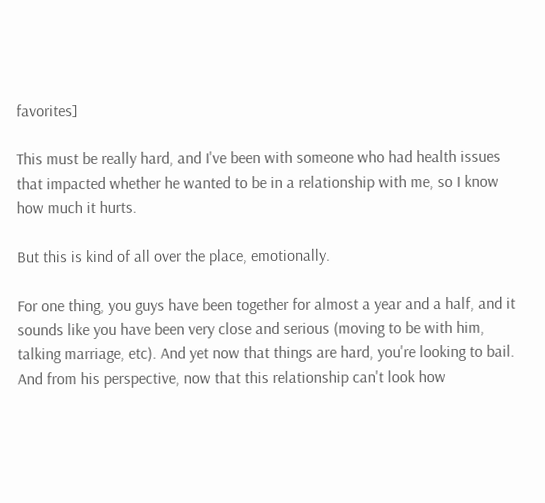favorites]

This must be really hard, and I've been with someone who had health issues that impacted whether he wanted to be in a relationship with me, so I know how much it hurts.

But this is kind of all over the place, emotionally.

For one thing, you guys have been together for almost a year and a half, and it sounds like you have been very close and serious (moving to be with him, talking marriage, etc). And yet now that things are hard, you're looking to bail. And from his perspective, now that this relationship can't look how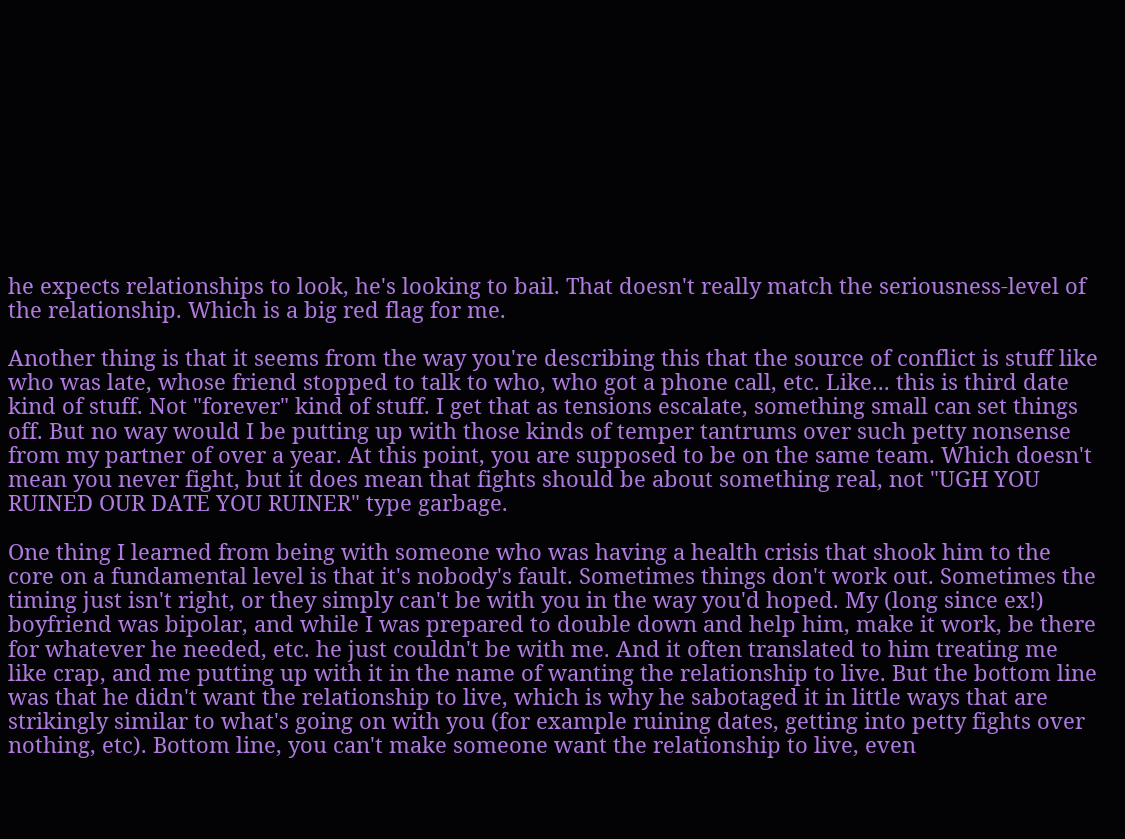he expects relationships to look, he's looking to bail. That doesn't really match the seriousness-level of the relationship. Which is a big red flag for me.

Another thing is that it seems from the way you're describing this that the source of conflict is stuff like who was late, whose friend stopped to talk to who, who got a phone call, etc. Like... this is third date kind of stuff. Not "forever" kind of stuff. I get that as tensions escalate, something small can set things off. But no way would I be putting up with those kinds of temper tantrums over such petty nonsense from my partner of over a year. At this point, you are supposed to be on the same team. Which doesn't mean you never fight, but it does mean that fights should be about something real, not "UGH YOU RUINED OUR DATE YOU RUINER" type garbage.

One thing I learned from being with someone who was having a health crisis that shook him to the core on a fundamental level is that it's nobody's fault. Sometimes things don't work out. Sometimes the timing just isn't right, or they simply can't be with you in the way you'd hoped. My (long since ex!) boyfriend was bipolar, and while I was prepared to double down and help him, make it work, be there for whatever he needed, etc. he just couldn't be with me. And it often translated to him treating me like crap, and me putting up with it in the name of wanting the relationship to live. But the bottom line was that he didn't want the relationship to live, which is why he sabotaged it in little ways that are strikingly similar to what's going on with you (for example ruining dates, getting into petty fights over nothing, etc). Bottom line, you can't make someone want the relationship to live, even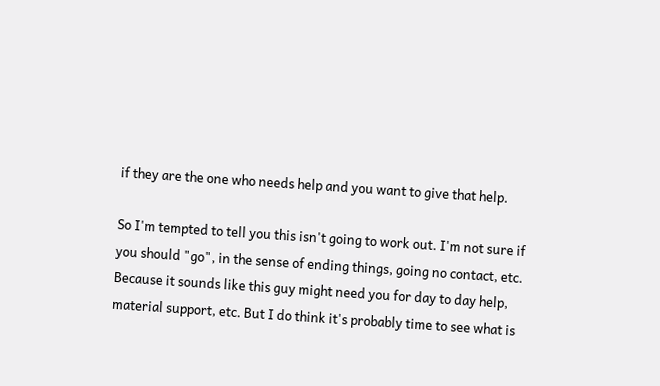if they are the one who needs help and you want to give that help.

So I'm tempted to tell you this isn't going to work out. I'm not sure if you should "go", in the sense of ending things, going no contact, etc. Because it sounds like this guy might need you for day to day help, material support, etc. But I do think it's probably time to see what is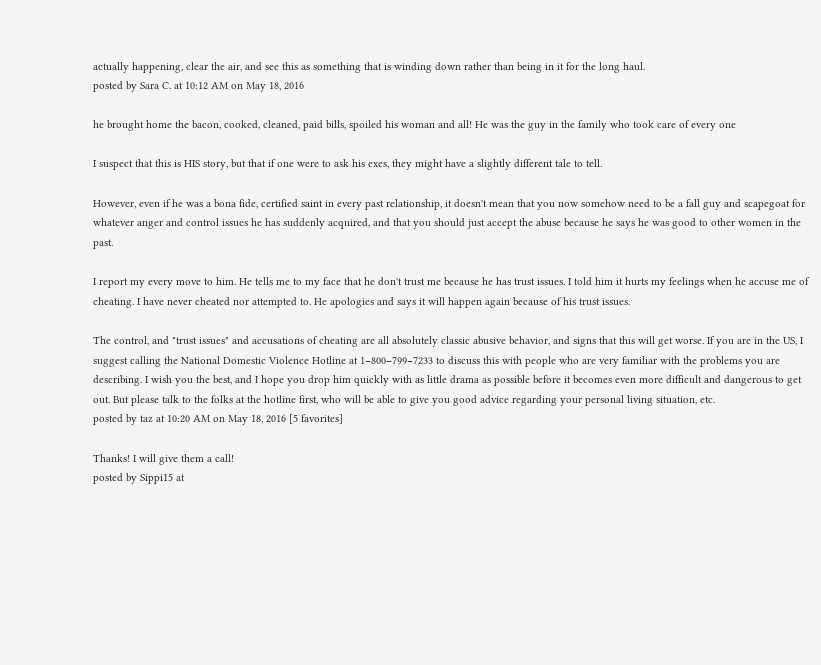actually happening, clear the air, and see this as something that is winding down rather than being in it for the long haul.
posted by Sara C. at 10:12 AM on May 18, 2016

he brought home the bacon, cooked, cleaned, paid bills, spoiled his woman and all! He was the guy in the family who took care of every one

I suspect that this is HIS story, but that if one were to ask his exes, they might have a slightly different tale to tell.

However, even if he was a bona fide, certified saint in every past relationship, it doesn't mean that you now somehow need to be a fall guy and scapegoat for whatever anger and control issues he has suddenly acquired, and that you should just accept the abuse because he says he was good to other women in the past.

I report my every move to him. He tells me to my face that he don't trust me because he has trust issues. I told him it hurts my feelings when he accuse me of cheating. I have never cheated nor attempted to. He apologies and says it will happen again because of his trust issues.

The control, and "trust issues" and accusations of cheating are all absolutely classic abusive behavior, and signs that this will get worse. If you are in the US, I suggest calling the National Domestic Violence Hotline at 1−800−799−7233 to discuss this with people who are very familiar with the problems you are describing. I wish you the best, and I hope you drop him quickly with as little drama as possible before it becomes even more difficult and dangerous to get out. But please talk to the folks at the hotline first, who will be able to give you good advice regarding your personal living situation, etc.
posted by taz at 10:20 AM on May 18, 2016 [5 favorites]

Thanks! I will give them a call!
posted by Sippi15 at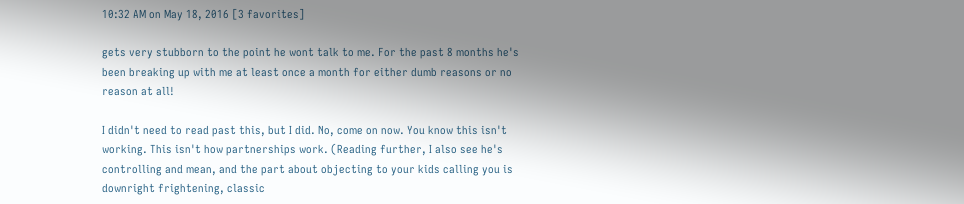10:32 AM on May 18, 2016 [3 favorites]

gets very stubborn to the point he wont talk to me. For the past 8 months he's been breaking up with me at least once a month for either dumb reasons or no reason at all!

I didn't need to read past this, but I did. No, come on now. You know this isn't working. This isn't how partnerships work. (Reading further, I also see he's controlling and mean, and the part about objecting to your kids calling you is downright frightening, classic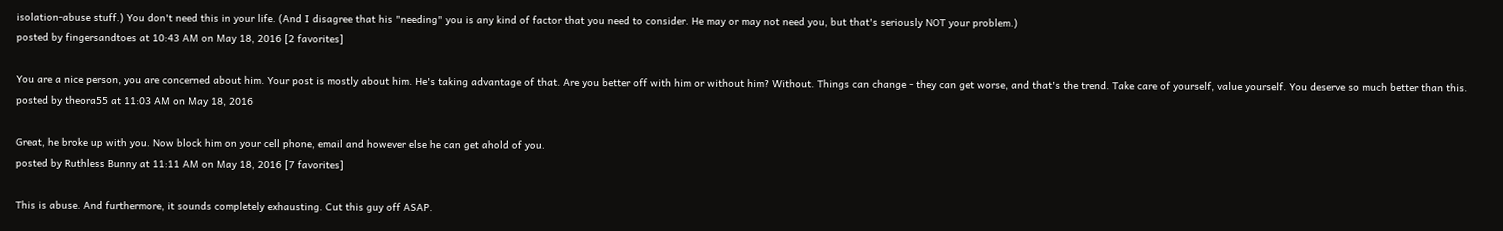isolation-abuse stuff.) You don't need this in your life. (And I disagree that his "needing" you is any kind of factor that you need to consider. He may or may not need you, but that's seriously NOT your problem.)
posted by fingersandtoes at 10:43 AM on May 18, 2016 [2 favorites]

You are a nice person, you are concerned about him. Your post is mostly about him. He's taking advantage of that. Are you better off with him or without him? Without. Things can change - they can get worse, and that's the trend. Take care of yourself, value yourself. You deserve so much better than this.
posted by theora55 at 11:03 AM on May 18, 2016

Great, he broke up with you. Now block him on your cell phone, email and however else he can get ahold of you.
posted by Ruthless Bunny at 11:11 AM on May 18, 2016 [7 favorites]

This is abuse. And furthermore, it sounds completely exhausting. Cut this guy off ASAP.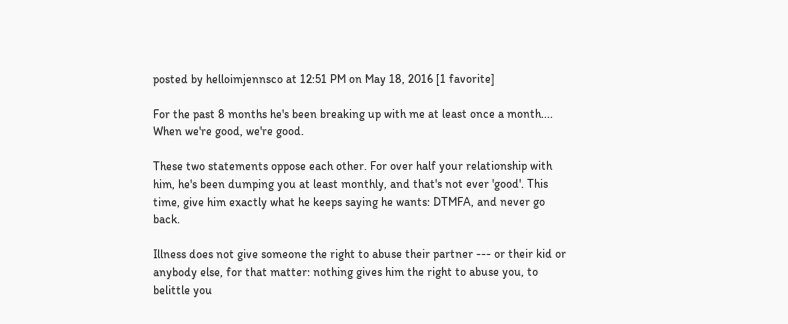posted by helloimjennsco at 12:51 PM on May 18, 2016 [1 favorite]

For the past 8 months he's been breaking up with me at least once a month....
When we're good, we're good.

These two statements oppose each other. For over half your relationship with him, he's been dumping you at least monthly, and that's not ever 'good'. This time, give him exactly what he keeps saying he wants: DTMFA, and never go back.

Illness does not give someone the right to abuse their partner --- or their kid or anybody else, for that matter: nothing gives him the right to abuse you, to belittle you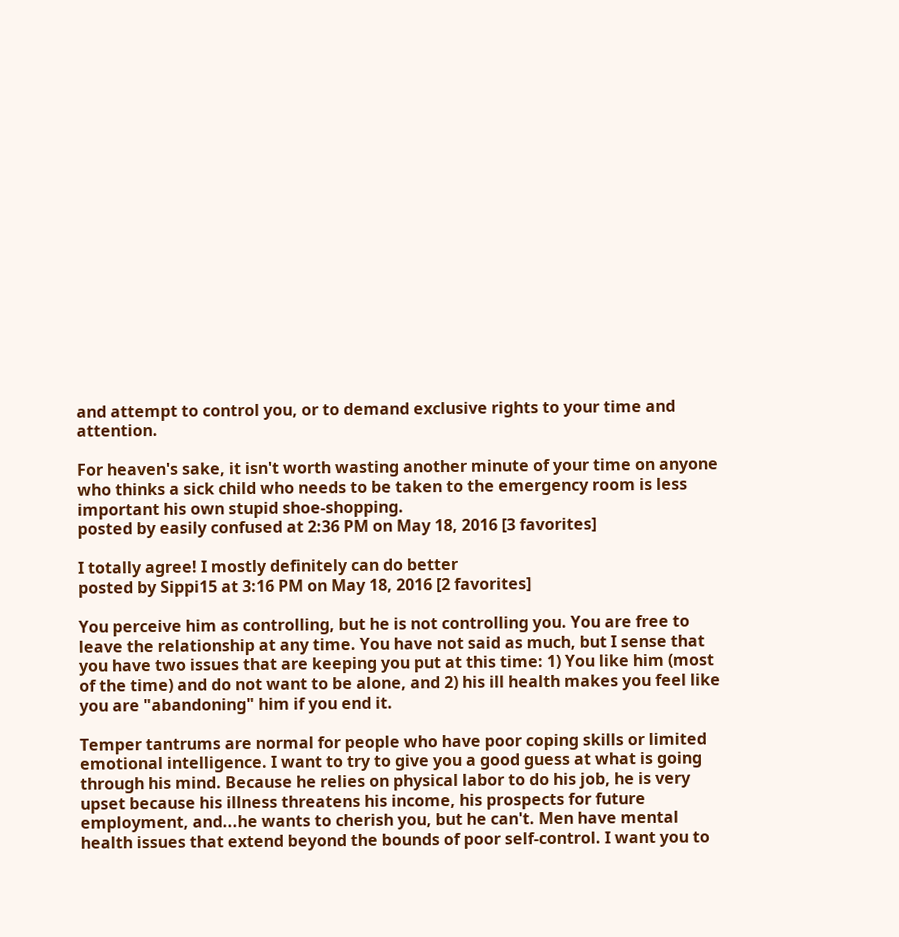and attempt to control you, or to demand exclusive rights to your time and attention.

For heaven's sake, it isn't worth wasting another minute of your time on anyone who thinks a sick child who needs to be taken to the emergency room is less important his own stupid shoe-shopping.
posted by easily confused at 2:36 PM on May 18, 2016 [3 favorites]

I totally agree! I mostly definitely can do better
posted by Sippi15 at 3:16 PM on May 18, 2016 [2 favorites]

You perceive him as controlling, but he is not controlling you. You are free to leave the relationship at any time. You have not said as much, but I sense that you have two issues that are keeping you put at this time: 1) You like him (most of the time) and do not want to be alone, and 2) his ill health makes you feel like you are "abandoning" him if you end it.

Temper tantrums are normal for people who have poor coping skills or limited emotional intelligence. I want to try to give you a good guess at what is going through his mind. Because he relies on physical labor to do his job, he is very upset because his illness threatens his income, his prospects for future employment, and...he wants to cherish you, but he can't. Men have mental health issues that extend beyond the bounds of poor self-control. I want you to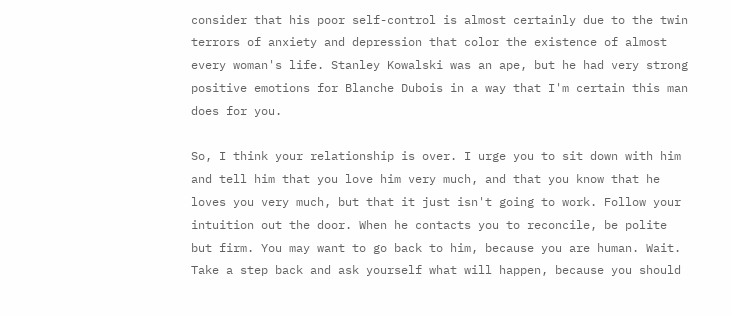consider that his poor self-control is almost certainly due to the twin terrors of anxiety and depression that color the existence of almost every woman's life. Stanley Kowalski was an ape, but he had very strong positive emotions for Blanche Dubois in a way that I'm certain this man does for you.

So, I think your relationship is over. I urge you to sit down with him and tell him that you love him very much, and that you know that he loves you very much, but that it just isn't going to work. Follow your intuition out the door. When he contacts you to reconcile, be polite but firm. You may want to go back to him, because you are human. Wait. Take a step back and ask yourself what will happen, because you should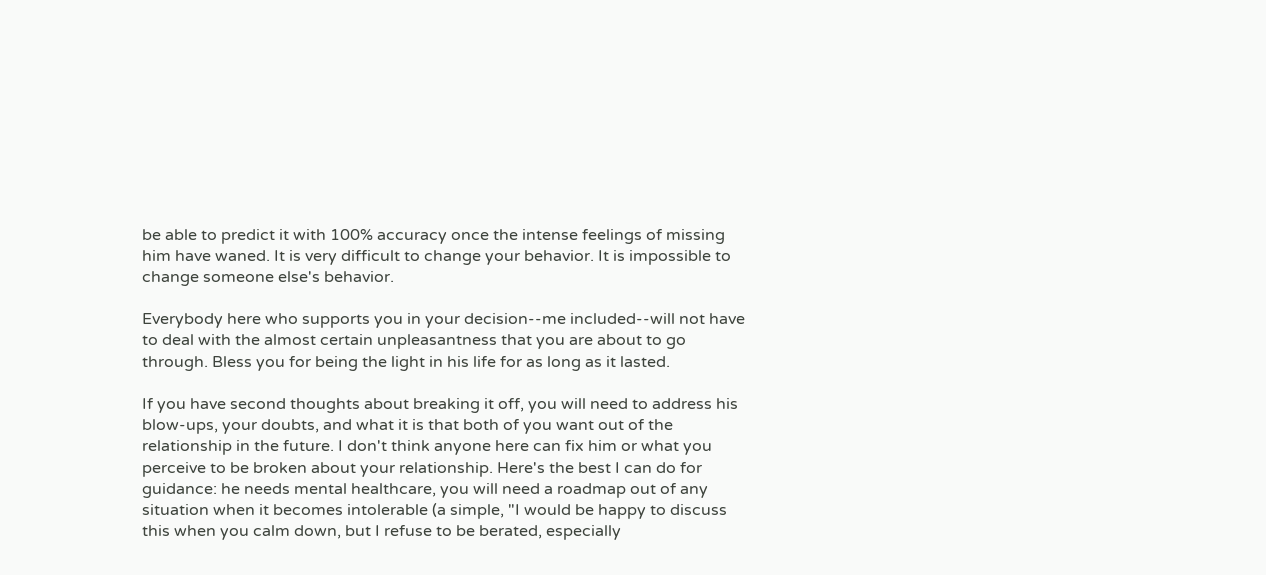be able to predict it with 100% accuracy once the intense feelings of missing him have waned. It is very difficult to change your behavior. It is impossible to change someone else's behavior.

Everybody here who supports you in your decision--me included--will not have to deal with the almost certain unpleasantness that you are about to go through. Bless you for being the light in his life for as long as it lasted.

If you have second thoughts about breaking it off, you will need to address his blow-ups, your doubts, and what it is that both of you want out of the relationship in the future. I don't think anyone here can fix him or what you perceive to be broken about your relationship. Here's the best I can do for guidance: he needs mental healthcare, you will need a roadmap out of any situation when it becomes intolerable (a simple, "I would be happy to discuss this when you calm down, but I refuse to be berated, especially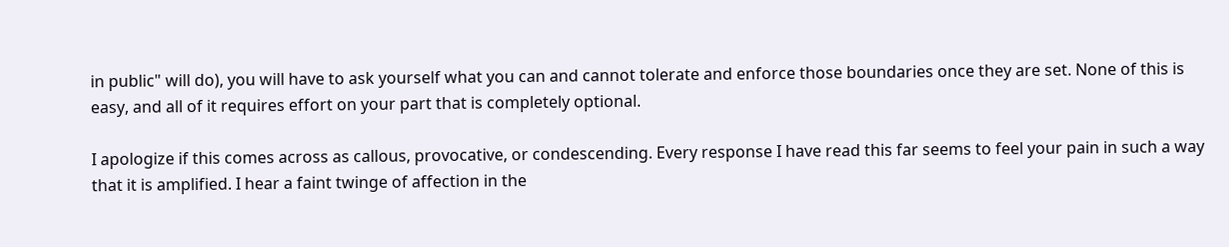in public" will do), you will have to ask yourself what you can and cannot tolerate and enforce those boundaries once they are set. None of this is easy, and all of it requires effort on your part that is completely optional.

I apologize if this comes across as callous, provocative, or condescending. Every response I have read this far seems to feel your pain in such a way that it is amplified. I hear a faint twinge of affection in the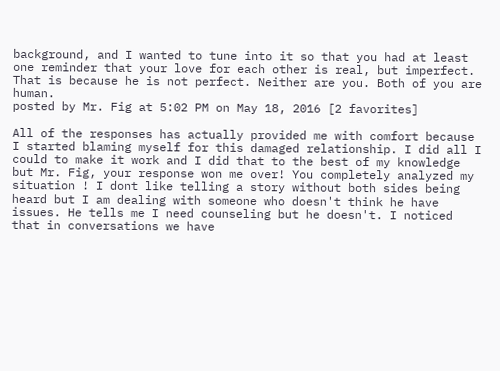background, and I wanted to tune into it so that you had at least one reminder that your love for each other is real, but imperfect. That is because he is not perfect. Neither are you. Both of you are human.
posted by Mr. Fig at 5:02 PM on May 18, 2016 [2 favorites]

All of the responses has actually provided me with comfort because I started blaming myself for this damaged relationship. I did all I could to make it work and I did that to the best of my knowledge but Mr. Fig, your response won me over! You completely analyzed my situation ! I dont like telling a story without both sides being heard but I am dealing with someone who doesn't think he have issues. He tells me I need counseling but he doesn't. I noticed that in conversations we have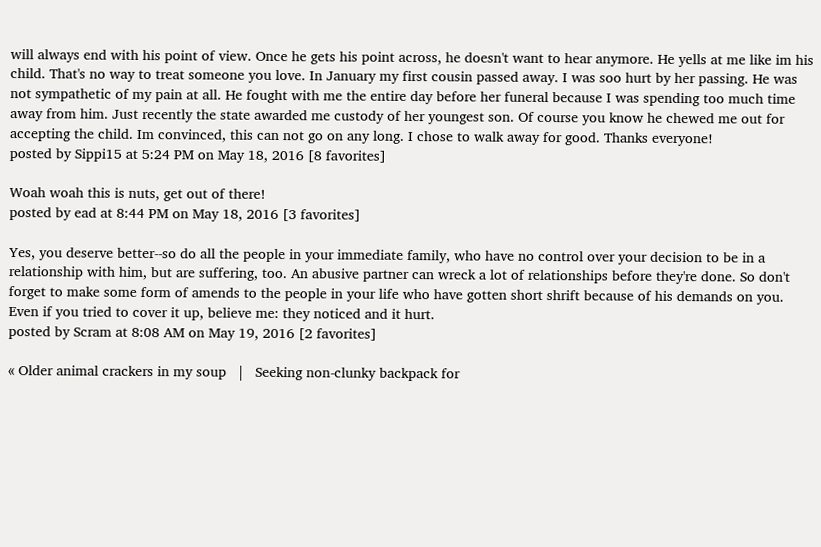will always end with his point of view. Once he gets his point across, he doesn't want to hear anymore. He yells at me like im his child. That's no way to treat someone you love. In January my first cousin passed away. I was soo hurt by her passing. He was not sympathetic of my pain at all. He fought with me the entire day before her funeral because I was spending too much time away from him. Just recently the state awarded me custody of her youngest son. Of course you know he chewed me out for accepting the child. Im convinced, this can not go on any long. I chose to walk away for good. Thanks everyone!
posted by Sippi15 at 5:24 PM on May 18, 2016 [8 favorites]

Woah woah this is nuts, get out of there!
posted by ead at 8:44 PM on May 18, 2016 [3 favorites]

Yes, you deserve better--so do all the people in your immediate family, who have no control over your decision to be in a relationship with him, but are suffering, too. An abusive partner can wreck a lot of relationships before they're done. So don't forget to make some form of amends to the people in your life who have gotten short shrift because of his demands on you. Even if you tried to cover it up, believe me: they noticed and it hurt.
posted by Scram at 8:08 AM on May 19, 2016 [2 favorites]

« Older animal crackers in my soup   |   Seeking non-clunky backpack for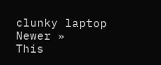clunky laptop Newer »
This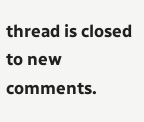thread is closed to new comments.